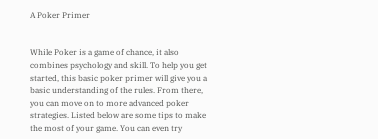A Poker Primer


While Poker is a game of chance, it also combines psychology and skill. To help you get started, this basic poker primer will give you a basic understanding of the rules. From there, you can move on to more advanced poker strategies. Listed below are some tips to make the most of your game. You can even try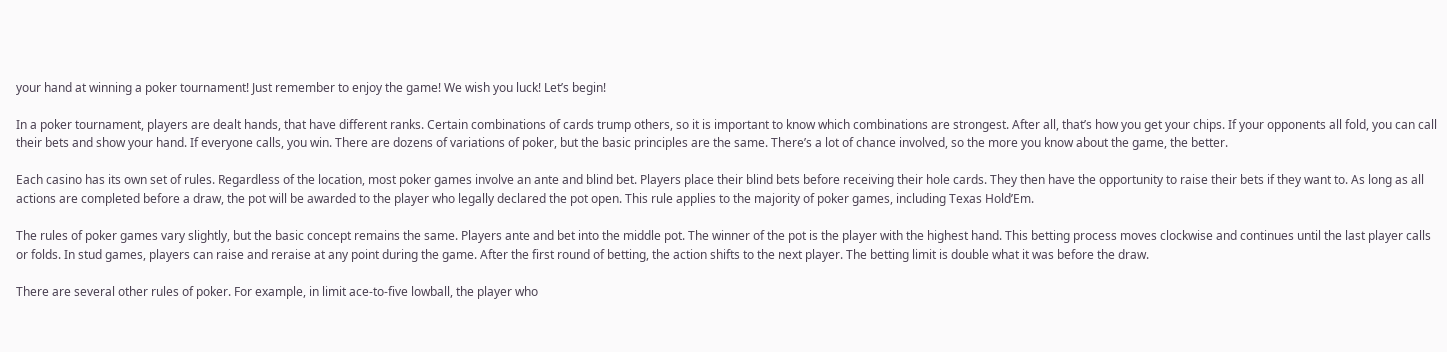your hand at winning a poker tournament! Just remember to enjoy the game! We wish you luck! Let’s begin!

In a poker tournament, players are dealt hands, that have different ranks. Certain combinations of cards trump others, so it is important to know which combinations are strongest. After all, that’s how you get your chips. If your opponents all fold, you can call their bets and show your hand. If everyone calls, you win. There are dozens of variations of poker, but the basic principles are the same. There’s a lot of chance involved, so the more you know about the game, the better.

Each casino has its own set of rules. Regardless of the location, most poker games involve an ante and blind bet. Players place their blind bets before receiving their hole cards. They then have the opportunity to raise their bets if they want to. As long as all actions are completed before a draw, the pot will be awarded to the player who legally declared the pot open. This rule applies to the majority of poker games, including Texas Hold’Em.

The rules of poker games vary slightly, but the basic concept remains the same. Players ante and bet into the middle pot. The winner of the pot is the player with the highest hand. This betting process moves clockwise and continues until the last player calls or folds. In stud games, players can raise and reraise at any point during the game. After the first round of betting, the action shifts to the next player. The betting limit is double what it was before the draw.

There are several other rules of poker. For example, in limit ace-to-five lowball, the player who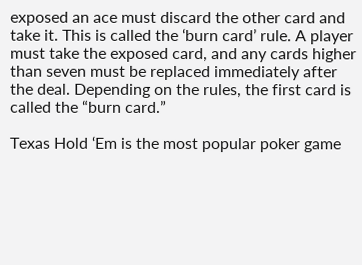exposed an ace must discard the other card and take it. This is called the ‘burn card’ rule. A player must take the exposed card, and any cards higher than seven must be replaced immediately after the deal. Depending on the rules, the first card is called the “burn card.”

Texas Hold ‘Em is the most popular poker game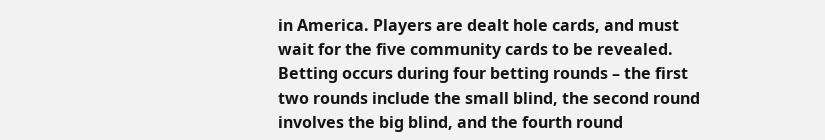in America. Players are dealt hole cards, and must wait for the five community cards to be revealed. Betting occurs during four betting rounds – the first two rounds include the small blind, the second round involves the big blind, and the fourth round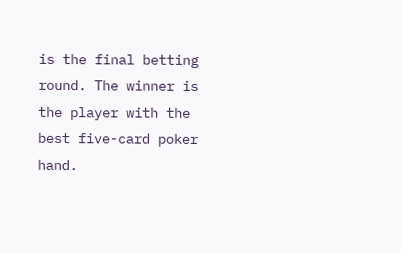is the final betting round. The winner is the player with the best five-card poker hand.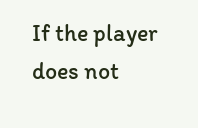If the player does not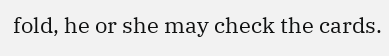fold, he or she may check the cards.